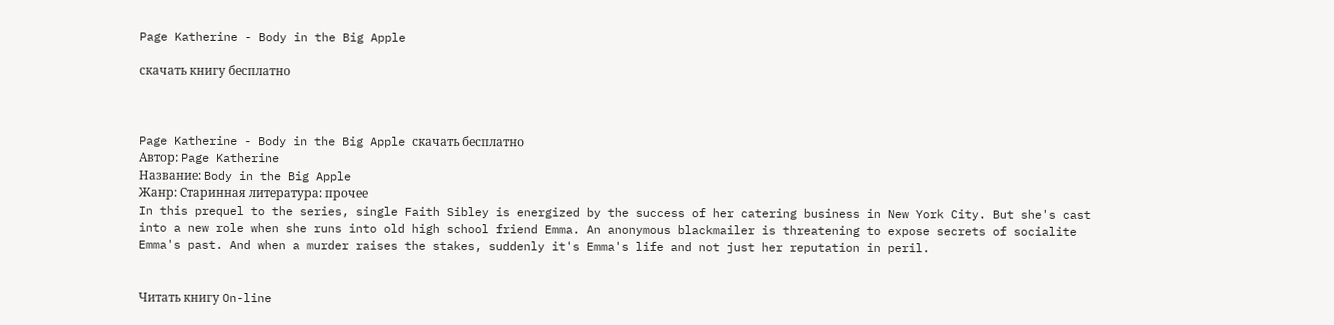Page Katherine - Body in the Big Apple

скачать книгу бесплатно



Page Katherine - Body in the Big Apple скачать бесплатно
Автор: Page Katherine
Название: Body in the Big Apple
Жанр: Старинная литература: прочее
In this prequel to the series, single Faith Sibley is energized by the success of her catering business in New York City. But she's cast into a new role when she runs into old high school friend Emma. An anonymous blackmailer is threatening to expose secrets of socialite Emma's past. And when a murder raises the stakes, suddenly it's Emma's life and not just her reputation in peril.


Читать книгу On-line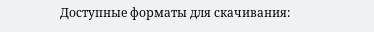Доступные форматы для скачивания: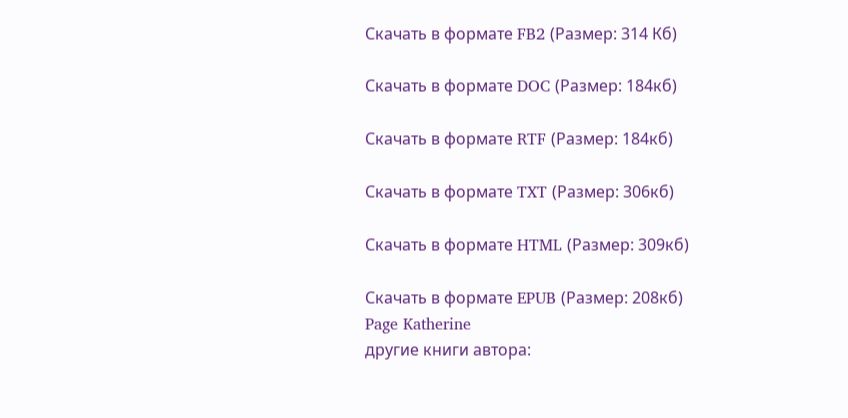Скачать в формате FB2 (Размер: 314 Кб)

Скачать в формате DOC (Размер: 184кб)

Скачать в формате RTF (Размер: 184кб)

Скачать в формате TXT (Размер: 306кб)

Скачать в формате HTML (Размер: 309кб)

Скачать в формате EPUB (Размер: 208кб)
Page Katherine
другие книги автора: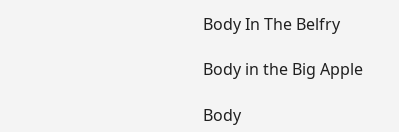Body In The Belfry

Body in the Big Apple

Body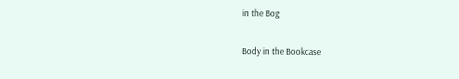in the Bog

Body in the Bookcase